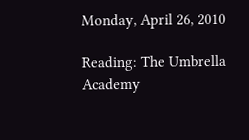Monday, April 26, 2010

Reading: The Umbrella Academy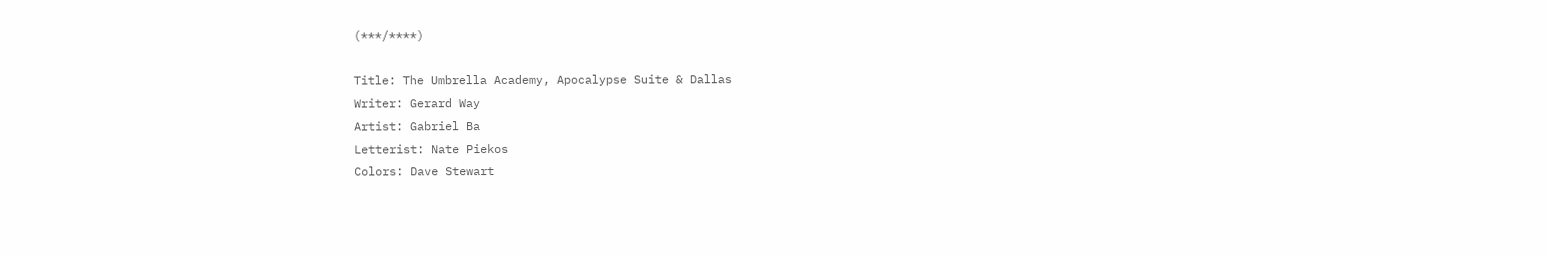(***/****)

Title: The Umbrella Academy, Apocalypse Suite & Dallas
Writer: Gerard Way
Artist: Gabriel Ba
Letterist: Nate Piekos
Colors: Dave Stewart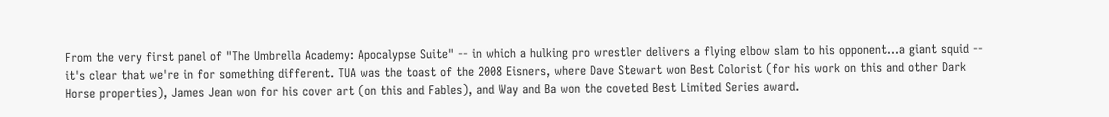From the very first panel of "The Umbrella Academy: Apocalypse Suite" -- in which a hulking pro wrestler delivers a flying elbow slam to his opponent...a giant squid -- it's clear that we're in for something different. TUA was the toast of the 2008 Eisners, where Dave Stewart won Best Colorist (for his work on this and other Dark Horse properties), James Jean won for his cover art (on this and Fables), and Way and Ba won the coveted Best Limited Series award.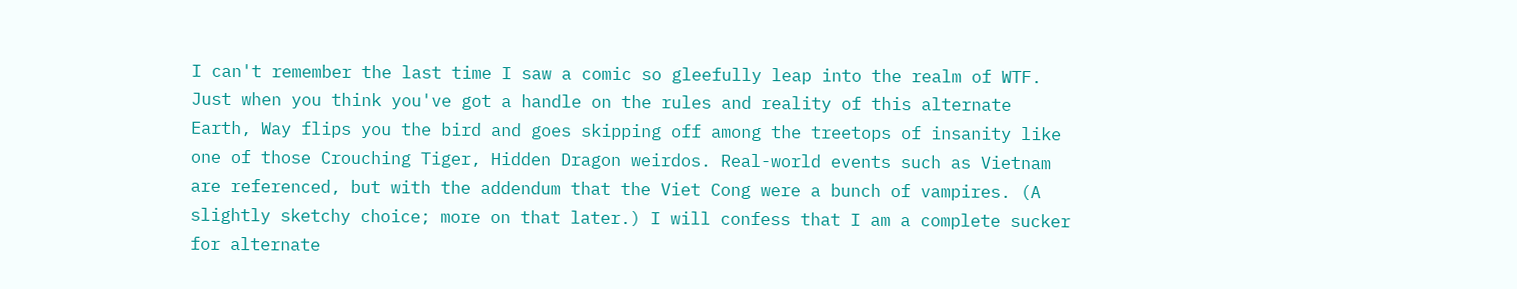I can't remember the last time I saw a comic so gleefully leap into the realm of WTF. Just when you think you've got a handle on the rules and reality of this alternate Earth, Way flips you the bird and goes skipping off among the treetops of insanity like one of those Crouching Tiger, Hidden Dragon weirdos. Real-world events such as Vietnam are referenced, but with the addendum that the Viet Cong were a bunch of vampires. (A slightly sketchy choice; more on that later.) I will confess that I am a complete sucker for alternate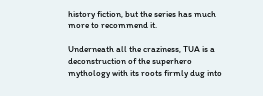history fiction, but the series has much more to recommend it.

Underneath all the craziness, TUA is a deconstruction of the superhero mythology with its roots firmly dug into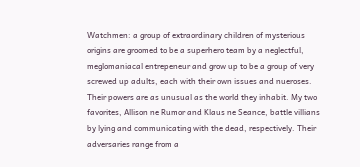Watchmen: a group of extraordinary children of mysterious origins are groomed to be a superhero team by a neglectful, meglomaniacal entrepeneur and grow up to be a group of very screwed up adults, each with their own issues and nueroses. Their powers are as unusual as the world they inhabit. My two favorites, Allison ne Rumor and Klaus ne Seance, battle villians by lying and communicating with the dead, respectively. Their adversaries range from a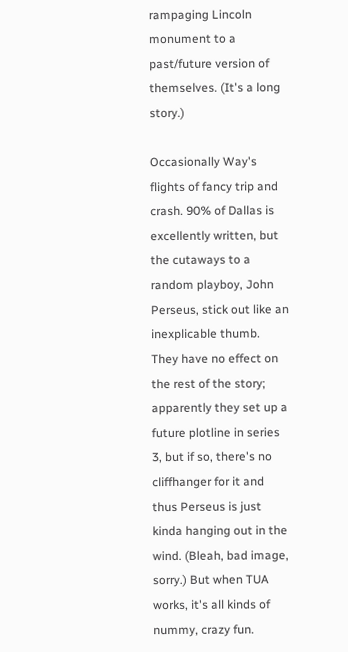rampaging Lincoln monument to a past/future version of themselves. (It's a long story.)

Occasionally Way's flights of fancy trip and crash. 90% of Dallas is excellently written, but the cutaways to a random playboy, John Perseus, stick out like an inexplicable thumb. They have no effect on the rest of the story; apparently they set up a future plotline in series 3, but if so, there's no cliffhanger for it and thus Perseus is just kinda hanging out in the wind. (Bleah, bad image, sorry.) But when TUA works, it's all kinds of nummy, crazy fun.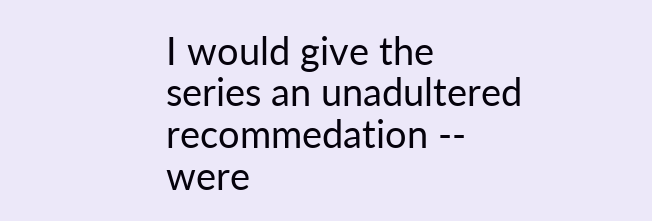I would give the series an unadultered recommedation -- were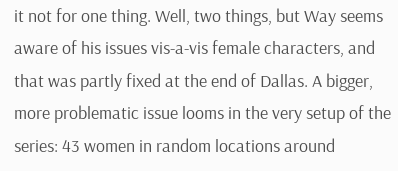it not for one thing. Well, two things, but Way seems aware of his issues vis-a-vis female characters, and that was partly fixed at the end of Dallas. A bigger, more problematic issue looms in the very setup of the series: 43 women in random locations around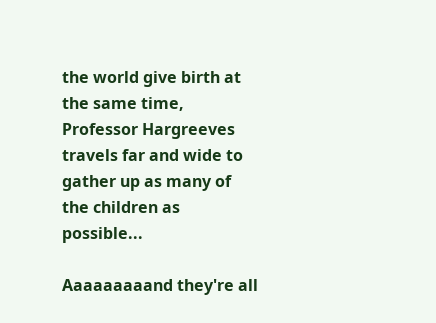the world give birth at the same time, Professor Hargreeves travels far and wide to gather up as many of the children as possible...

Aaaaaaaaand they're all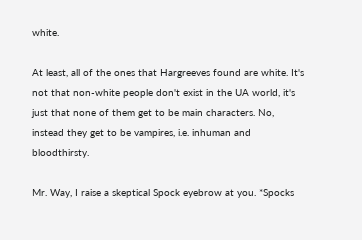white.

At least, all of the ones that Hargreeves found are white. It's not that non-white people don't exist in the UA world, it's just that none of them get to be main characters. No, instead they get to be vampires, i.e. inhuman and bloodthirsty.

Mr. Way, I raise a skeptical Spock eyebrow at you. *Spocks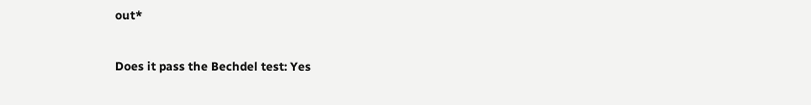out*

Does it pass the Bechdel test: Yes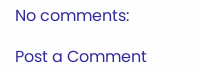No comments:

Post a Comment